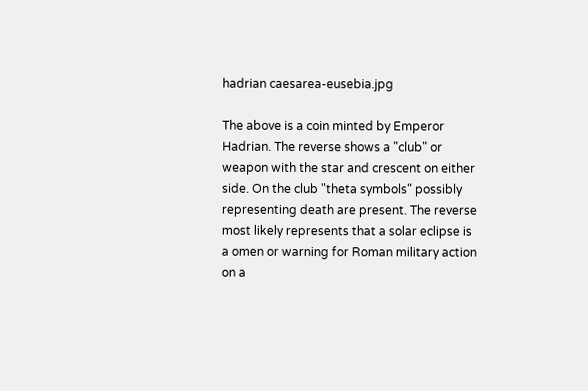hadrian caesarea-eusebia.jpg

The above is a coin minted by Emperor Hadrian. The reverse shows a "club" or weapon with the star and crescent on either side. On the club "theta symbols" possibly representing death are present. The reverse most likely represents that a solar eclipse is a omen or warning for Roman military action on a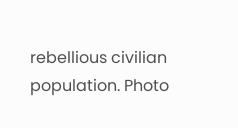rebellious civilian population. Photo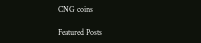CNG coins

Featured Posts